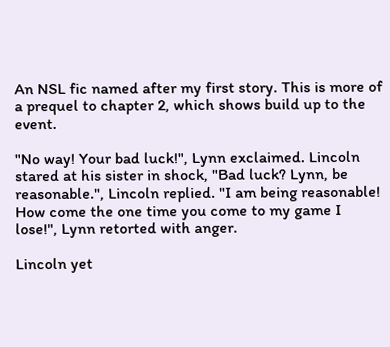An NSL fic named after my first story. This is more of a prequel to chapter 2, which shows build up to the event.

"No way! Your bad luck!", Lynn exclaimed. Lincoln stared at his sister in shock, "Bad luck? Lynn, be reasonable.", Lincoln replied. "I am being reasonable! How come the one time you come to my game I lose!", Lynn retorted with anger.

Lincoln yet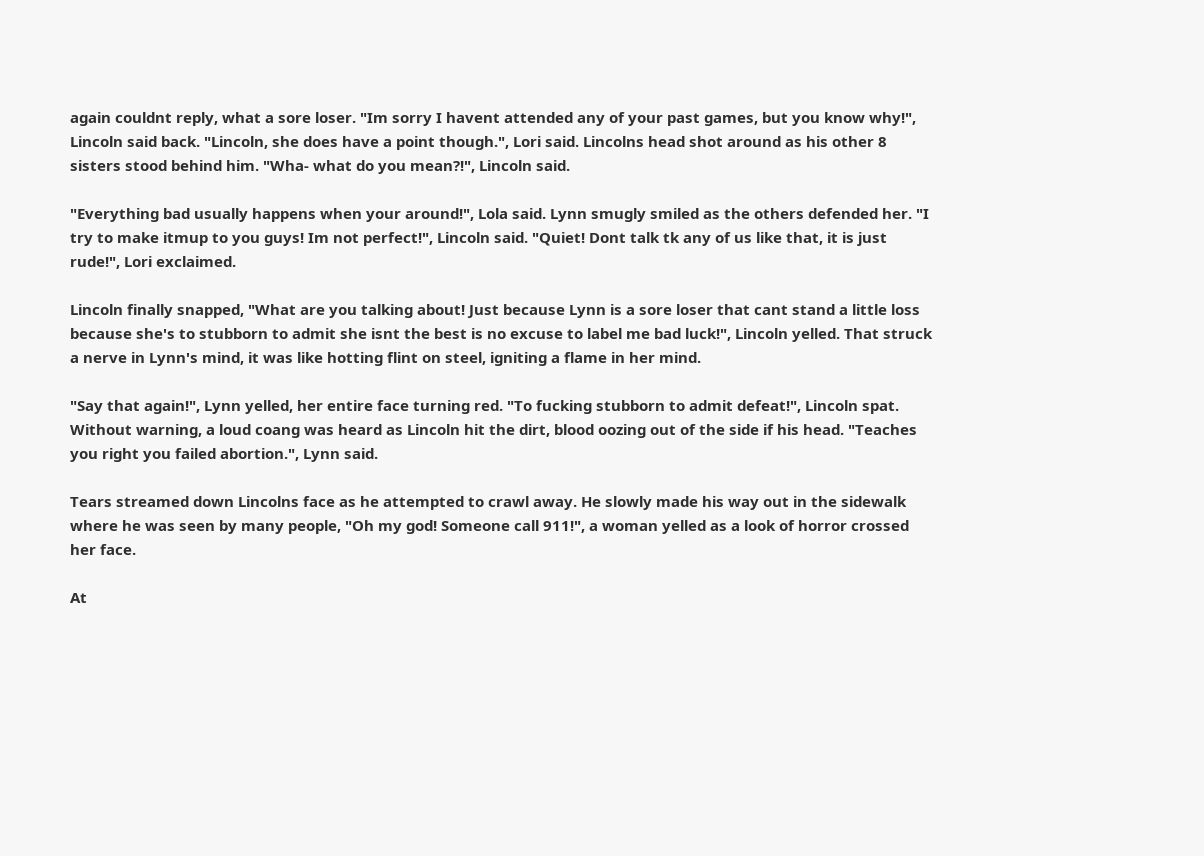again couldnt reply, what a sore loser. "Im sorry I havent attended any of your past games, but you know why!", Lincoln said back. "Lincoln, she does have a point though.", Lori said. Lincolns head shot around as his other 8 sisters stood behind him. "Wha- what do you mean?!", Lincoln said.

"Everything bad usually happens when your around!", Lola said. Lynn smugly smiled as the others defended her. "I try to make itmup to you guys! Im not perfect!", Lincoln said. "Quiet! Dont talk tk any of us like that, it is just rude!", Lori exclaimed.

Lincoln finally snapped, "What are you talking about! Just because Lynn is a sore loser that cant stand a little loss because she's to stubborn to admit she isnt the best is no excuse to label me bad luck!", Lincoln yelled. That struck a nerve in Lynn's mind, it was like hotting flint on steel, igniting a flame in her mind.

"Say that again!", Lynn yelled, her entire face turning red. "To fucking stubborn to admit defeat!", Lincoln spat. Without warning, a loud coang was heard as Lincoln hit the dirt, blood oozing out of the side if his head. "Teaches you right you failed abortion.", Lynn said.

Tears streamed down Lincolns face as he attempted to crawl away. He slowly made his way out in the sidewalk where he was seen by many people, "Oh my god! Someone call 911!", a woman yelled as a look of horror crossed her face.

At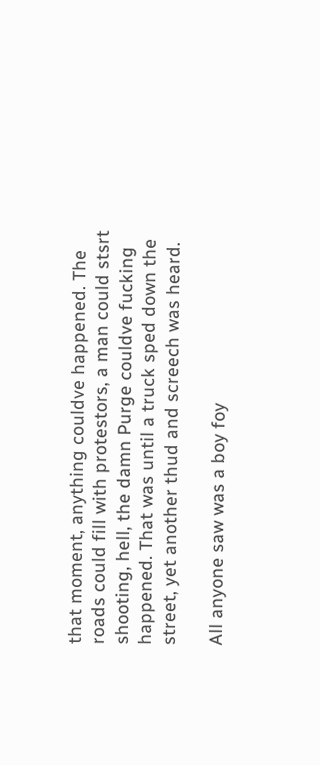that moment, anything couldve happened. The roads could fill with protestors, a man could stsrt shooting, hell, the damn Purge couldve fucking happened. That was until a truck sped down the street, yet another thud and screech was heard.

All anyone saw was a boy foy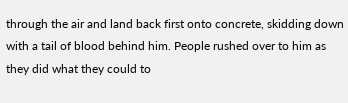through the air and land back first onto concrete, skidding down with a tail of blood behind him. People rushed over to him as they did what they could to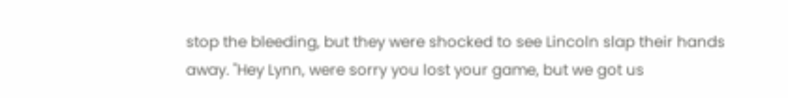stop the bleeding, but they were shocked to see Lincoln slap their hands away. "Hey Lynn, were sorry you lost your game, but we got us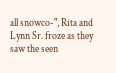all snowco-", Rita and Lynn Sr. froze as they saw the seen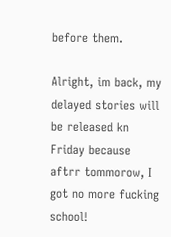before them.

Alright, im back, my delayed stories will be released kn Friday because aftrr tommorow, I got no more fucking school!